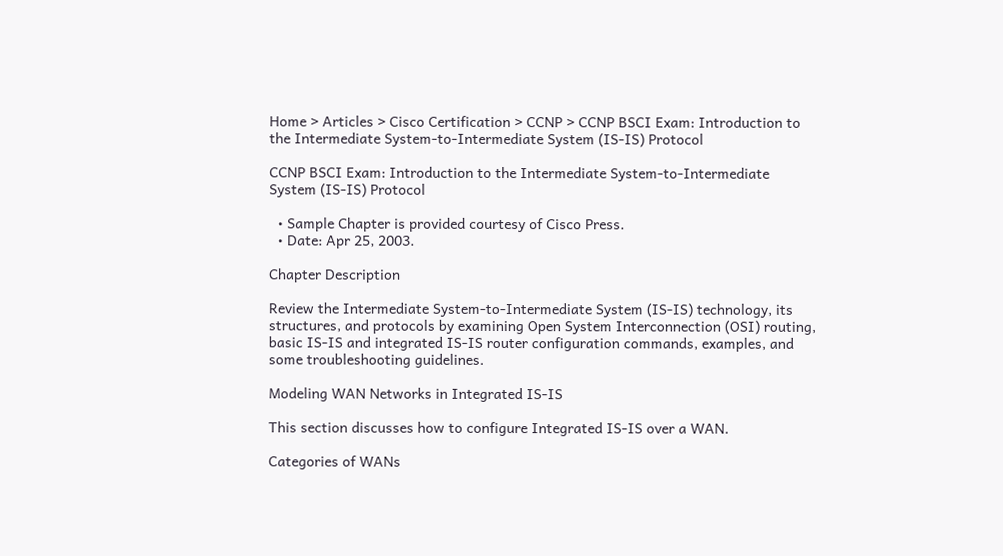Home > Articles > Cisco Certification > CCNP > CCNP BSCI Exam: Introduction to the Intermediate System-to-Intermediate System (IS-IS) Protocol

CCNP BSCI Exam: Introduction to the Intermediate System-to-Intermediate System (IS-IS) Protocol

  • Sample Chapter is provided courtesy of Cisco Press.
  • Date: Apr 25, 2003.

Chapter Description

Review the Intermediate System-to-Intermediate System (IS-IS) technology, its structures, and protocols by examining Open System Interconnection (OSI) routing, basic IS-IS and integrated IS-IS router configuration commands, examples, and some troubleshooting guidelines.

Modeling WAN Networks in Integrated IS-IS

This section discusses how to configure Integrated IS-IS over a WAN.

Categories of WANs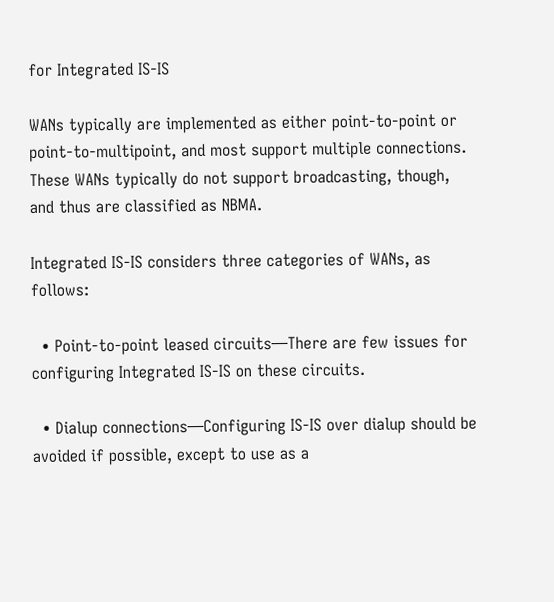for Integrated IS-IS

WANs typically are implemented as either point-to-point or point-to-multipoint, and most support multiple connections. These WANs typically do not support broadcasting, though, and thus are classified as NBMA.

Integrated IS-IS considers three categories of WANs, as follows:

  • Point-to-point leased circuits—There are few issues for configuring Integrated IS-IS on these circuits.

  • Dialup connections—Configuring IS-IS over dialup should be avoided if possible, except to use as a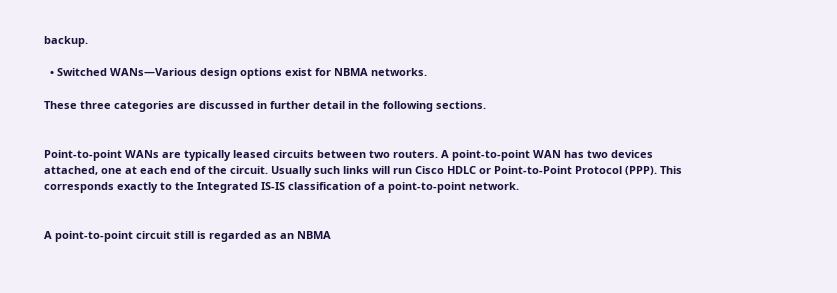backup.

  • Switched WANs—Various design options exist for NBMA networks.

These three categories are discussed in further detail in the following sections.


Point-to-point WANs are typically leased circuits between two routers. A point-to-point WAN has two devices attached, one at each end of the circuit. Usually such links will run Cisco HDLC or Point-to-Point Protocol (PPP). This corresponds exactly to the Integrated IS-IS classification of a point-to-point network.


A point-to-point circuit still is regarded as an NBMA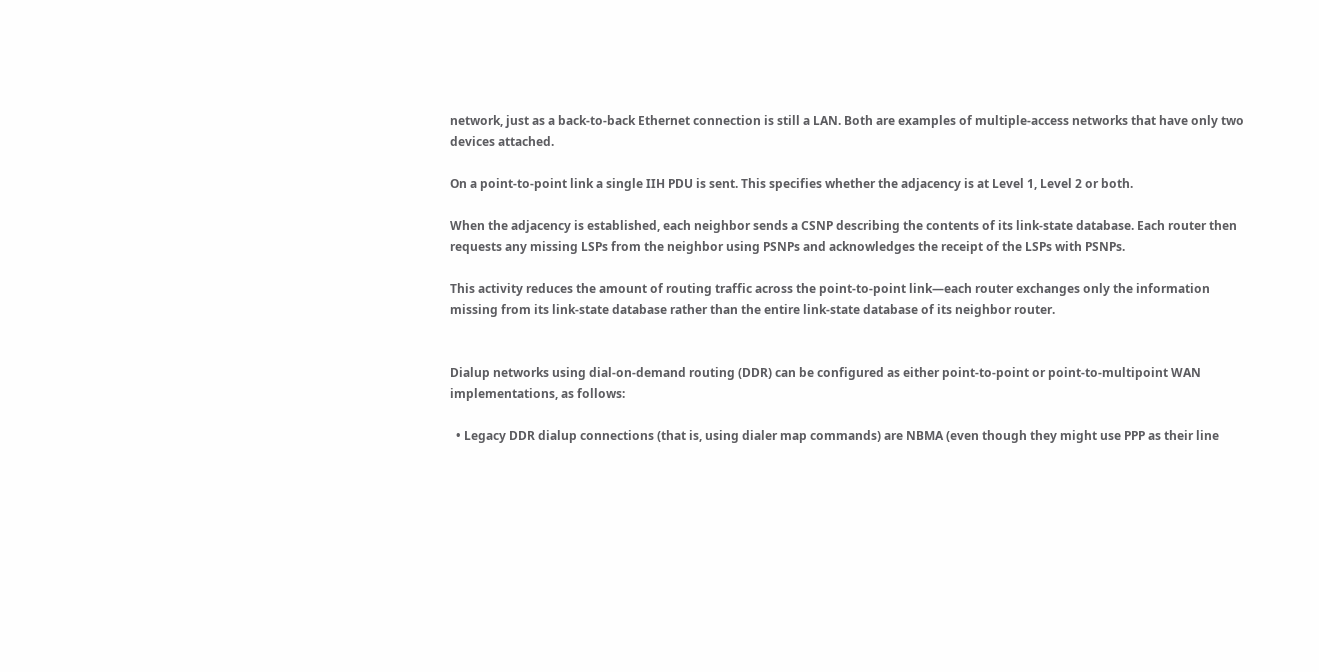network, just as a back-to-back Ethernet connection is still a LAN. Both are examples of multiple-access networks that have only two devices attached.

On a point-to-point link a single IIH PDU is sent. This specifies whether the adjacency is at Level 1, Level 2 or both.

When the adjacency is established, each neighbor sends a CSNP describing the contents of its link-state database. Each router then requests any missing LSPs from the neighbor using PSNPs and acknowledges the receipt of the LSPs with PSNPs.

This activity reduces the amount of routing traffic across the point-to-point link—each router exchanges only the information missing from its link-state database rather than the entire link-state database of its neighbor router.


Dialup networks using dial-on-demand routing (DDR) can be configured as either point-to-point or point-to-multipoint WAN implementations, as follows:

  • Legacy DDR dialup connections (that is, using dialer map commands) are NBMA (even though they might use PPP as their line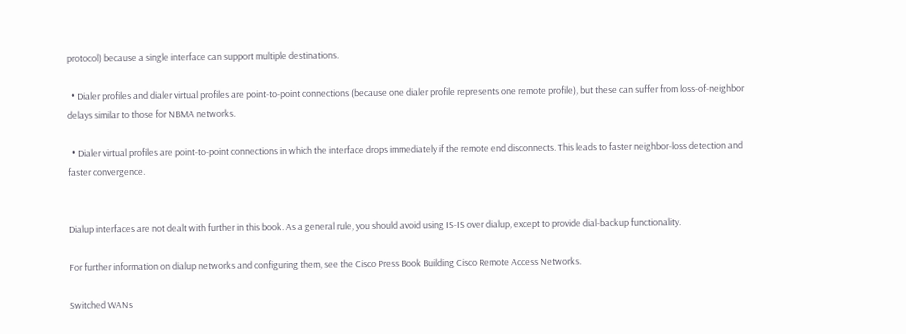protocol) because a single interface can support multiple destinations.

  • Dialer profiles and dialer virtual profiles are point-to-point connections (because one dialer profile represents one remote profile), but these can suffer from loss-of-neighbor delays similar to those for NBMA networks.

  • Dialer virtual profiles are point-to-point connections in which the interface drops immediately if the remote end disconnects. This leads to faster neighbor-loss detection and faster convergence.


Dialup interfaces are not dealt with further in this book. As a general rule, you should avoid using IS-IS over dialup, except to provide dial-backup functionality.

For further information on dialup networks and configuring them, see the Cisco Press Book Building Cisco Remote Access Networks.

Switched WANs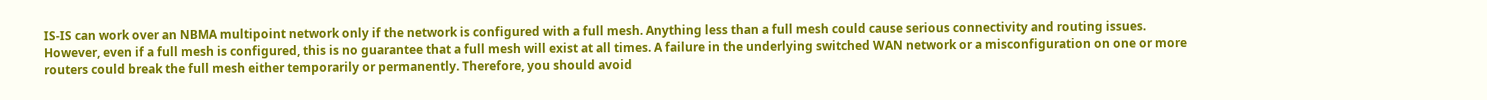IS-IS can work over an NBMA multipoint network only if the network is configured with a full mesh. Anything less than a full mesh could cause serious connectivity and routing issues. However, even if a full mesh is configured, this is no guarantee that a full mesh will exist at all times. A failure in the underlying switched WAN network or a misconfiguration on one or more routers could break the full mesh either temporarily or permanently. Therefore, you should avoid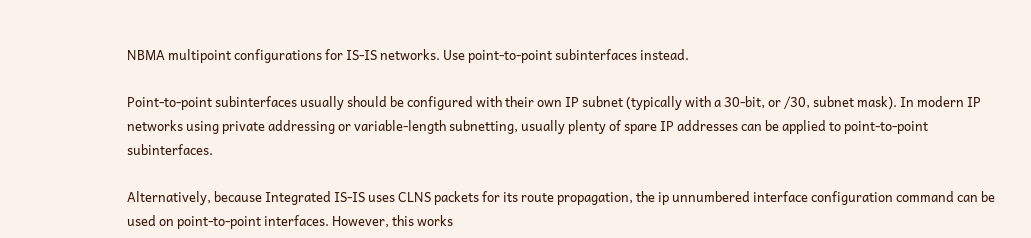NBMA multipoint configurations for IS-IS networks. Use point-to-point subinterfaces instead.

Point-to-point subinterfaces usually should be configured with their own IP subnet (typically with a 30-bit, or /30, subnet mask). In modern IP networks using private addressing or variable-length subnetting, usually plenty of spare IP addresses can be applied to point-to-point subinterfaces.

Alternatively, because Integrated IS-IS uses CLNS packets for its route propagation, the ip unnumbered interface configuration command can be used on point-to-point interfaces. However, this works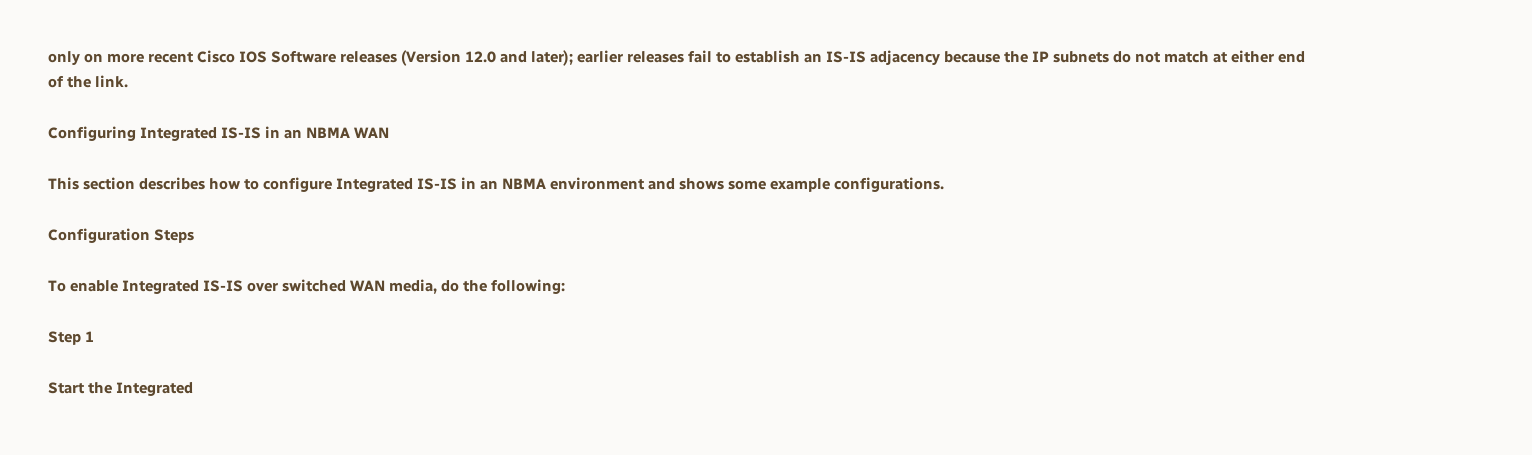only on more recent Cisco IOS Software releases (Version 12.0 and later); earlier releases fail to establish an IS-IS adjacency because the IP subnets do not match at either end of the link.

Configuring Integrated IS-IS in an NBMA WAN

This section describes how to configure Integrated IS-IS in an NBMA environment and shows some example configurations.

Configuration Steps

To enable Integrated IS-IS over switched WAN media, do the following:

Step 1

Start the Integrated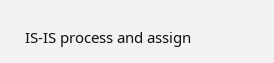IS-IS process and assign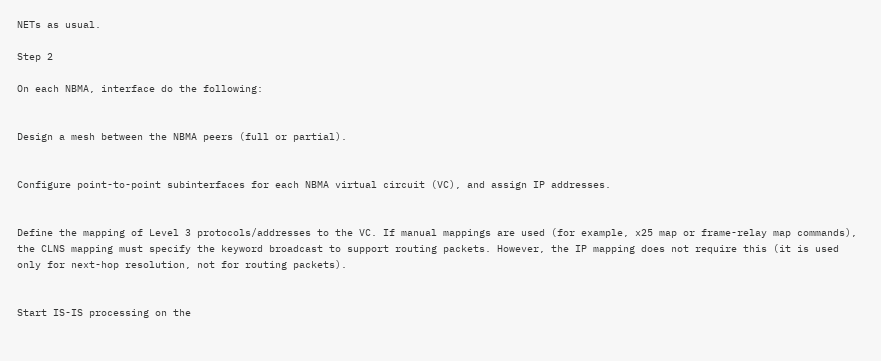NETs as usual.

Step 2

On each NBMA, interface do the following:


Design a mesh between the NBMA peers (full or partial).


Configure point-to-point subinterfaces for each NBMA virtual circuit (VC), and assign IP addresses.


Define the mapping of Level 3 protocols/addresses to the VC. If manual mappings are used (for example, x25 map or frame-relay map commands), the CLNS mapping must specify the keyword broadcast to support routing packets. However, the IP mapping does not require this (it is used only for next-hop resolution, not for routing packets).


Start IS-IS processing on the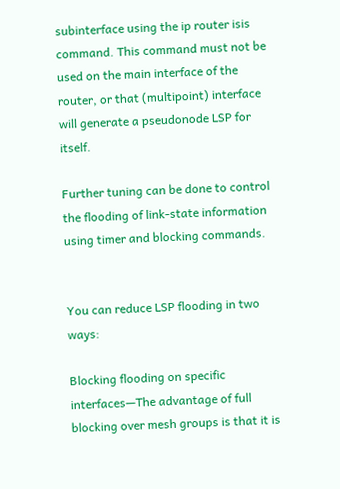subinterface using the ip router isis command. This command must not be used on the main interface of the router, or that (multipoint) interface will generate a pseudonode LSP for itself.

Further tuning can be done to control the flooding of link-state information using timer and blocking commands.


You can reduce LSP flooding in two ways:

Blocking flooding on specific interfaces—The advantage of full blocking over mesh groups is that it is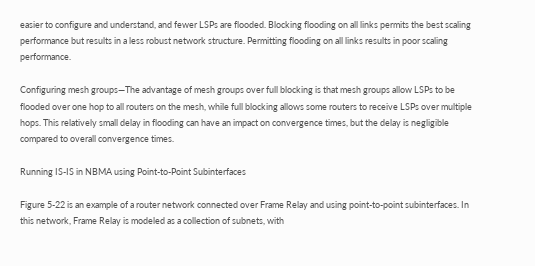easier to configure and understand, and fewer LSPs are flooded. Blocking flooding on all links permits the best scaling performance but results in a less robust network structure. Permitting flooding on all links results in poor scaling performance.

Configuring mesh groups—The advantage of mesh groups over full blocking is that mesh groups allow LSPs to be flooded over one hop to all routers on the mesh, while full blocking allows some routers to receive LSPs over multiple hops. This relatively small delay in flooding can have an impact on convergence times, but the delay is negligible compared to overall convergence times.

Running IS-IS in NBMA using Point-to-Point Subinterfaces

Figure 5-22 is an example of a router network connected over Frame Relay and using point-to-point subinterfaces. In this network, Frame Relay is modeled as a collection of subnets, with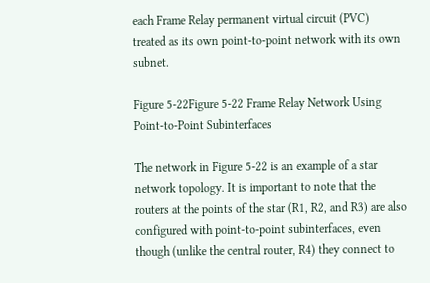each Frame Relay permanent virtual circuit (PVC) treated as its own point-to-point network with its own subnet.

Figure 5-22Figure 5-22 Frame Relay Network Using Point-to-Point Subinterfaces

The network in Figure 5-22 is an example of a star network topology. It is important to note that the routers at the points of the star (R1, R2, and R3) are also configured with point-to-point subinterfaces, even though (unlike the central router, R4) they connect to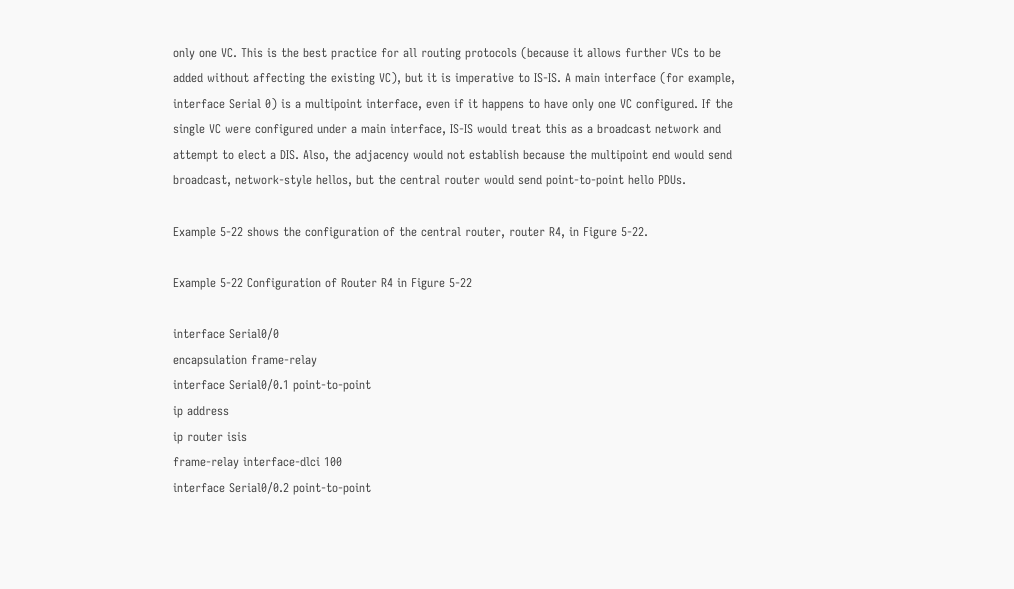only one VC. This is the best practice for all routing protocols (because it allows further VCs to be added without affecting the existing VC), but it is imperative to IS-IS. A main interface (for example, interface Serial 0) is a multipoint interface, even if it happens to have only one VC configured. If the single VC were configured under a main interface, IS-IS would treat this as a broadcast network and attempt to elect a DIS. Also, the adjacency would not establish because the multipoint end would send broadcast, network-style hellos, but the central router would send point-to-point hello PDUs.

Example 5-22 shows the configuration of the central router, router R4, in Figure 5-22.

Example 5-22 Configuration of Router R4 in Figure 5-22

interface Serial0/0
encapsulation frame-relay
interface Serial0/0.1 point-to-point
ip address
ip router isis
frame-relay interface-dlci 100
interface Serial0/0.2 point-to-point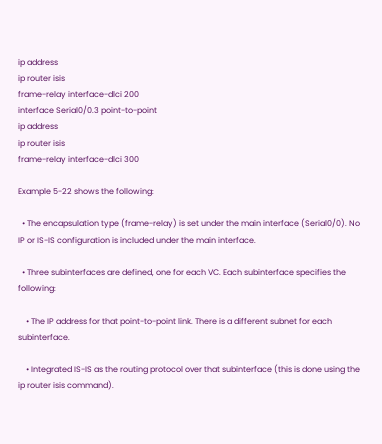ip address
ip router isis
frame-relay interface-dlci 200
interface Serial0/0.3 point-to-point
ip address
ip router isis
frame-relay interface-dlci 300

Example 5-22 shows the following:

  • The encapsulation type (frame-relay) is set under the main interface (Serial0/0). No IP or IS-IS configuration is included under the main interface.

  • Three subinterfaces are defined, one for each VC. Each subinterface specifies the following:

    • The IP address for that point-to-point link. There is a different subnet for each subinterface.

    • Integrated IS-IS as the routing protocol over that subinterface (this is done using the ip router isis command).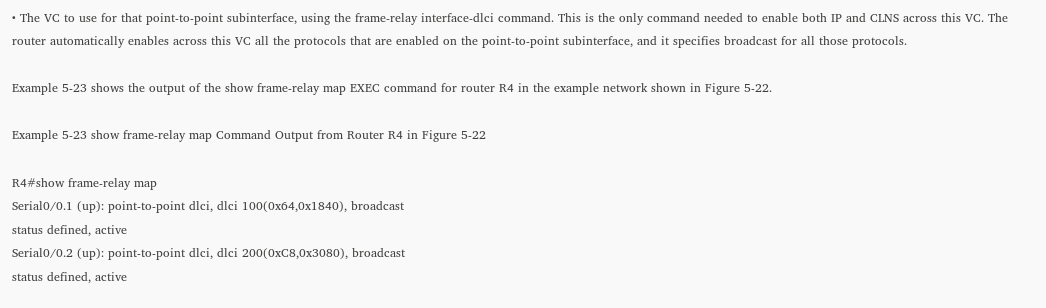• The VC to use for that point-to-point subinterface, using the frame-relay interface-dlci command. This is the only command needed to enable both IP and CLNS across this VC. The router automatically enables across this VC all the protocols that are enabled on the point-to-point subinterface, and it specifies broadcast for all those protocols.

Example 5-23 shows the output of the show frame-relay map EXEC command for router R4 in the example network shown in Figure 5-22.

Example 5-23 show frame-relay map Command Output from Router R4 in Figure 5-22

R4#show frame-relay map
Serial0/0.1 (up): point-to-point dlci, dlci 100(0x64,0x1840), broadcast
status defined, active
Serial0/0.2 (up): point-to-point dlci, dlci 200(0xC8,0x3080), broadcast
status defined, active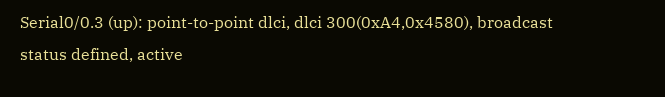Serial0/0.3 (up): point-to-point dlci, dlci 300(0xA4,0x4580), broadcast
status defined, active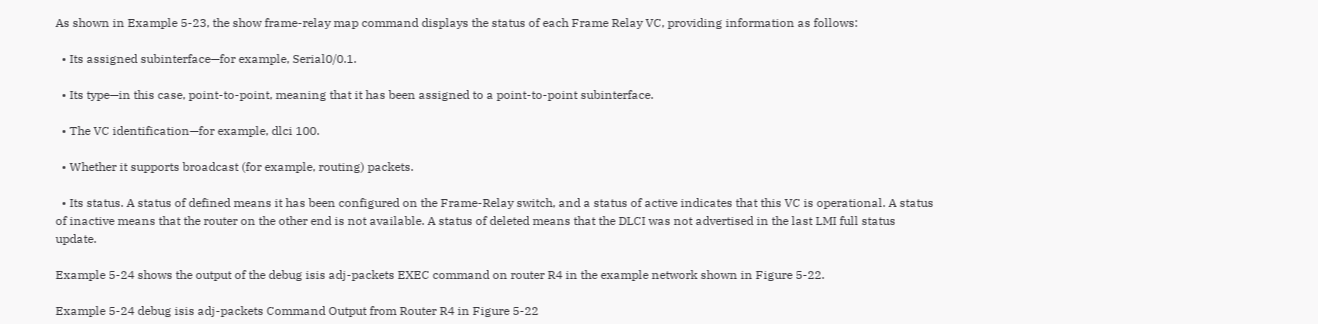As shown in Example 5-23, the show frame-relay map command displays the status of each Frame Relay VC, providing information as follows:

  • Its assigned subinterface—for example, Serial0/0.1.

  • Its type—in this case, point-to-point, meaning that it has been assigned to a point-to-point subinterface.

  • The VC identification—for example, dlci 100.

  • Whether it supports broadcast (for example, routing) packets.

  • Its status. A status of defined means it has been configured on the Frame-Relay switch, and a status of active indicates that this VC is operational. A status of inactive means that the router on the other end is not available. A status of deleted means that the DLCI was not advertised in the last LMI full status update.

Example 5-24 shows the output of the debug isis adj-packets EXEC command on router R4 in the example network shown in Figure 5-22.

Example 5-24 debug isis adj-packets Command Output from Router R4 in Figure 5-22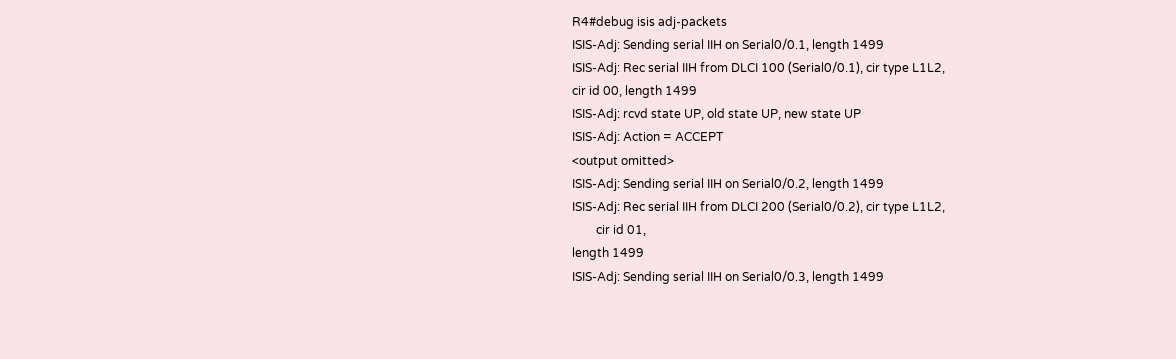R4#debug isis adj-packets
ISIS-Adj: Sending serial IIH on Serial0/0.1, length 1499
ISIS-Adj: Rec serial IIH from DLCI 100 (Serial0/0.1), cir type L1L2,
cir id 00, length 1499
ISIS-Adj: rcvd state UP, old state UP, new state UP
ISIS-Adj: Action = ACCEPT
<output omitted>
ISIS-Adj: Sending serial IIH on Serial0/0.2, length 1499
ISIS-Adj: Rec serial IIH from DLCI 200 (Serial0/0.2), cir type L1L2,
        cir id 01,
length 1499
ISIS-Adj: Sending serial IIH on Serial0/0.3, length 1499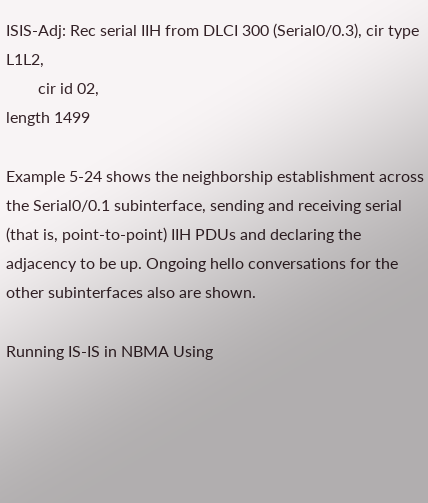ISIS-Adj: Rec serial IIH from DLCI 300 (Serial0/0.3), cir type L1L2,
        cir id 02,
length 1499

Example 5-24 shows the neighborship establishment across the Serial0/0.1 subinterface, sending and receiving serial (that is, point-to-point) IIH PDUs and declaring the adjacency to be up. Ongoing hello conversations for the other subinterfaces also are shown.

Running IS-IS in NBMA Using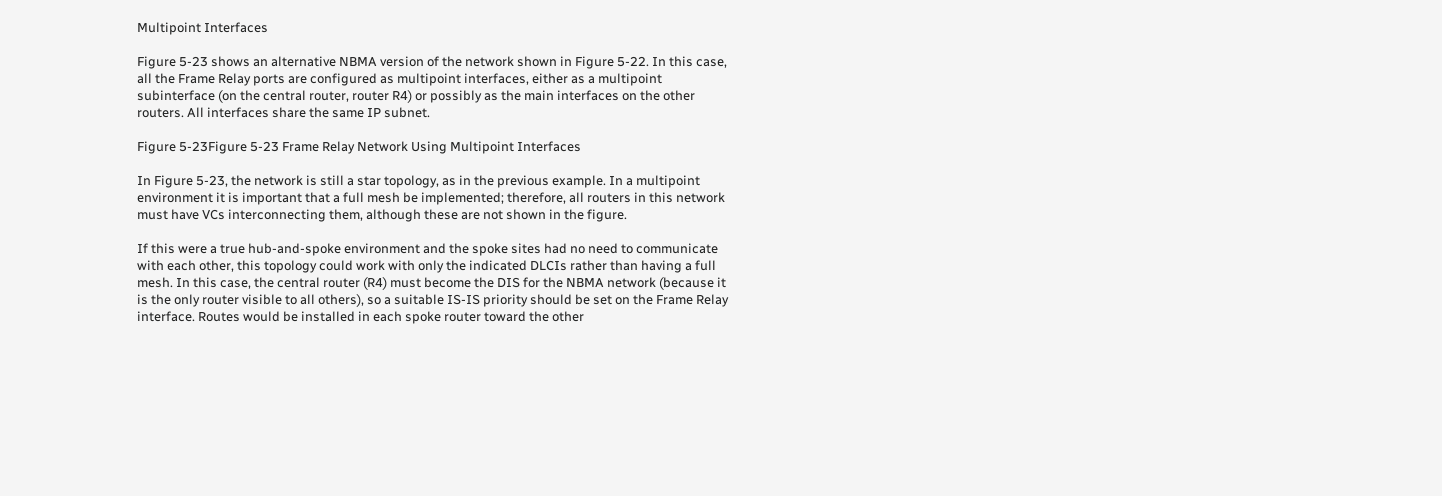Multipoint Interfaces

Figure 5-23 shows an alternative NBMA version of the network shown in Figure 5-22. In this case, all the Frame Relay ports are configured as multipoint interfaces, either as a multipoint subinterface (on the central router, router R4) or possibly as the main interfaces on the other routers. All interfaces share the same IP subnet.

Figure 5-23Figure 5-23 Frame Relay Network Using Multipoint Interfaces

In Figure 5-23, the network is still a star topology, as in the previous example. In a multipoint environment it is important that a full mesh be implemented; therefore, all routers in this network must have VCs interconnecting them, although these are not shown in the figure.

If this were a true hub-and-spoke environment and the spoke sites had no need to communicate with each other, this topology could work with only the indicated DLCIs rather than having a full mesh. In this case, the central router (R4) must become the DIS for the NBMA network (because it is the only router visible to all others), so a suitable IS-IS priority should be set on the Frame Relay interface. Routes would be installed in each spoke router toward the other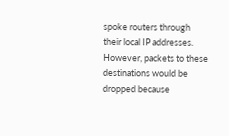spoke routers through their local IP addresses. However, packets to these destinations would be dropped because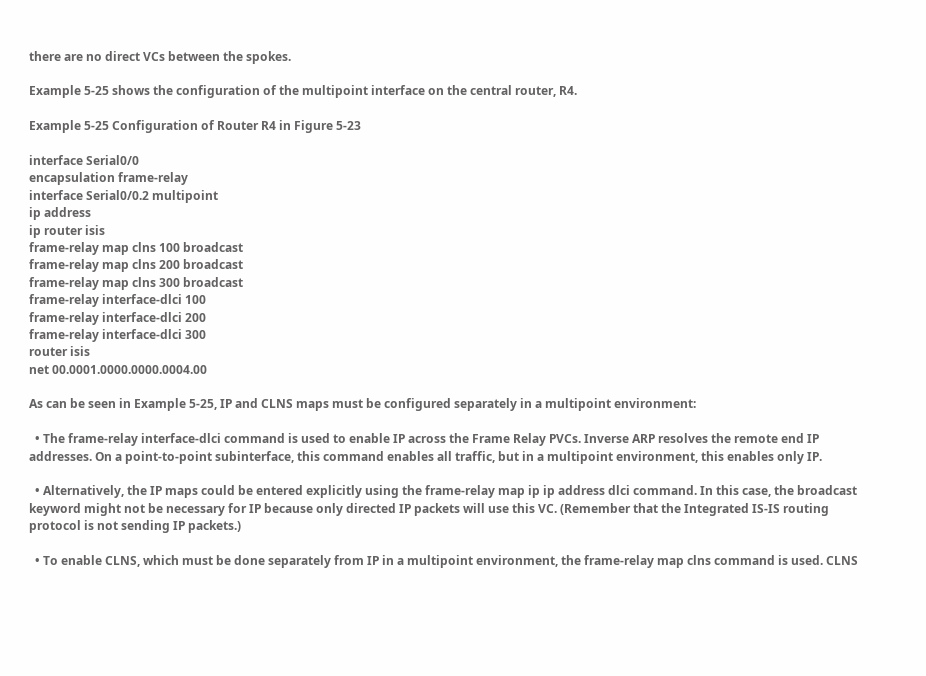there are no direct VCs between the spokes.

Example 5-25 shows the configuration of the multipoint interface on the central router, R4.

Example 5-25 Configuration of Router R4 in Figure 5-23

interface Serial0/0
encapsulation frame-relay
interface Serial0/0.2 multipoint
ip address
ip router isis
frame-relay map clns 100 broadcast
frame-relay map clns 200 broadcast
frame-relay map clns 300 broadcast
frame-relay interface-dlci 100
frame-relay interface-dlci 200
frame-relay interface-dlci 300
router isis
net 00.0001.0000.0000.0004.00

As can be seen in Example 5-25, IP and CLNS maps must be configured separately in a multipoint environment:

  • The frame-relay interface-dlci command is used to enable IP across the Frame Relay PVCs. Inverse ARP resolves the remote end IP addresses. On a point-to-point subinterface, this command enables all traffic, but in a multipoint environment, this enables only IP.

  • Alternatively, the IP maps could be entered explicitly using the frame-relay map ip ip address dlci command. In this case, the broadcast keyword might not be necessary for IP because only directed IP packets will use this VC. (Remember that the Integrated IS-IS routing protocol is not sending IP packets.)

  • To enable CLNS, which must be done separately from IP in a multipoint environment, the frame-relay map clns command is used. CLNS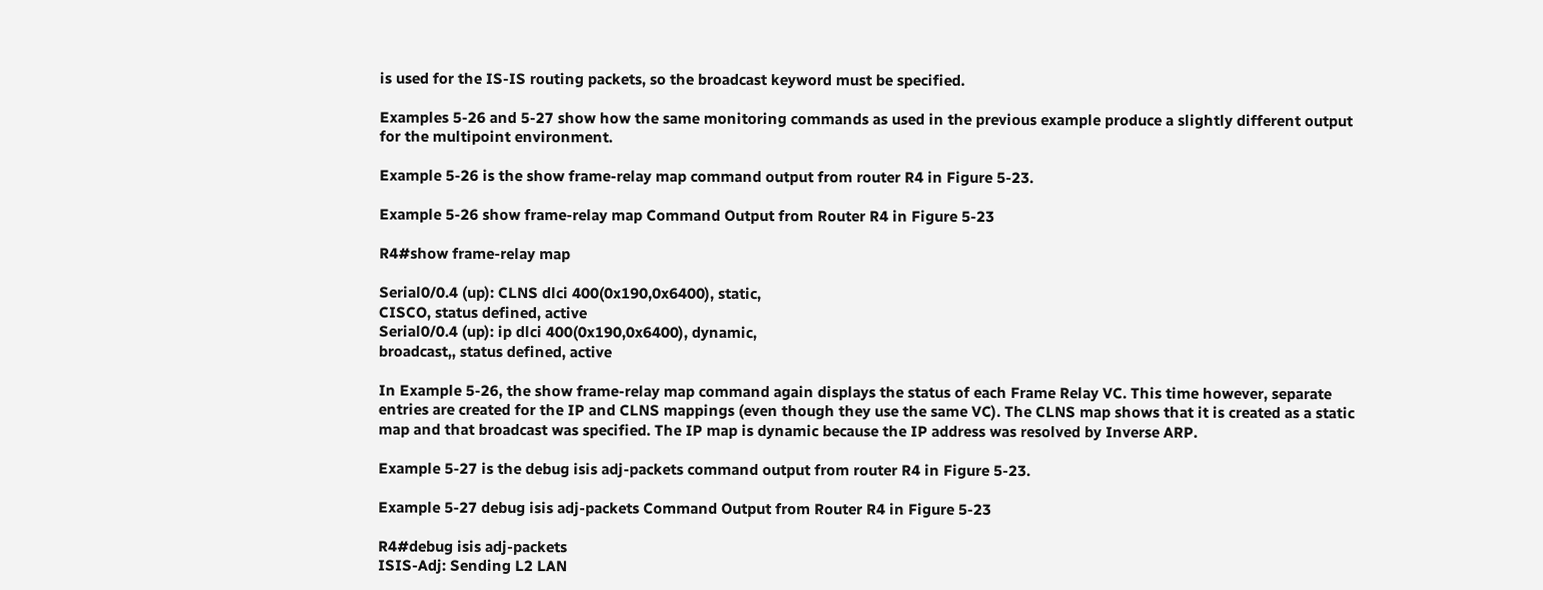is used for the IS-IS routing packets, so the broadcast keyword must be specified.

Examples 5-26 and 5-27 show how the same monitoring commands as used in the previous example produce a slightly different output for the multipoint environment.

Example 5-26 is the show frame-relay map command output from router R4 in Figure 5-23.

Example 5-26 show frame-relay map Command Output from Router R4 in Figure 5-23

R4#show frame-relay map

Serial0/0.4 (up): CLNS dlci 400(0x190,0x6400), static,
CISCO, status defined, active
Serial0/0.4 (up): ip dlci 400(0x190,0x6400), dynamic,
broadcast,, status defined, active

In Example 5-26, the show frame-relay map command again displays the status of each Frame Relay VC. This time however, separate entries are created for the IP and CLNS mappings (even though they use the same VC). The CLNS map shows that it is created as a static map and that broadcast was specified. The IP map is dynamic because the IP address was resolved by Inverse ARP.

Example 5-27 is the debug isis adj-packets command output from router R4 in Figure 5-23.

Example 5-27 debug isis adj-packets Command Output from Router R4 in Figure 5-23

R4#debug isis adj-packets
ISIS-Adj: Sending L2 LAN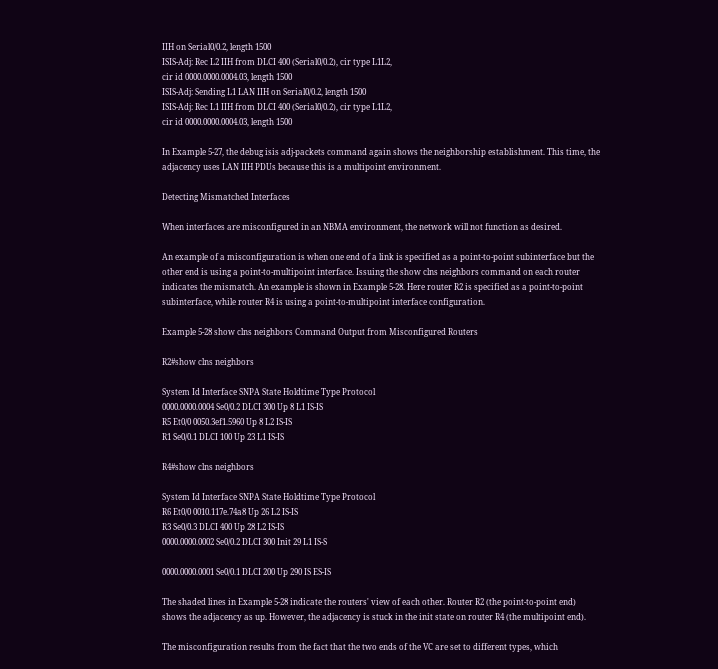IIH on Serial0/0.2, length 1500
ISIS-Adj: Rec L2 IIH from DLCI 400 (Serial0/0.2), cir type L1L2,
cir id 0000.0000.0004.03, length 1500
ISIS-Adj: Sending L1 LAN IIH on Serial0/0.2, length 1500
ISIS-Adj: Rec L1 IIH from DLCI 400 (Serial0/0.2), cir type L1L2,
cir id 0000.0000.0004.03, length 1500

In Example 5-27, the debug isis adj-packets command again shows the neighborship establishment. This time, the adjacency uses LAN IIH PDUs because this is a multipoint environment.

Detecting Mismatched Interfaces

When interfaces are misconfigured in an NBMA environment, the network will not function as desired.

An example of a misconfiguration is when one end of a link is specified as a point-to-point subinterface but the other end is using a point-to-multipoint interface. Issuing the show clns neighbors command on each router indicates the mismatch. An example is shown in Example 5-28. Here router R2 is specified as a point-to-point subinterface, while router R4 is using a point-to-multipoint interface configuration.

Example 5-28 show clns neighbors Command Output from Misconfigured Routers

R2#show clns neighbors

System Id Interface SNPA State Holdtime Type Protocol
0000.0000.0004 Se0/0.2 DLCI 300 Up 8 L1 IS-IS
R5 Et0/0 0050.3ef1.5960 Up 8 L2 IS-IS
R1 Se0/0.1 DLCI 100 Up 23 L1 IS-IS

R4#show clns neighbors

System Id Interface SNPA State Holdtime Type Protocol
R6 Et0/0 0010.117e.74a8 Up 26 L2 IS-IS
R3 Se0/0.3 DLCI 400 Up 28 L2 IS-IS
0000.0000.0002 Se0/0.2 DLCI 300 Init 29 L1 IS-S

0000.0000.0001 Se0/0.1 DLCI 200 Up 290 IS ES-IS

The shaded lines in Example 5-28 indicate the routers' view of each other. Router R2 (the point-to-point end) shows the adjacency as up. However, the adjacency is stuck in the init state on router R4 (the multipoint end).

The misconfiguration results from the fact that the two ends of the VC are set to different types, which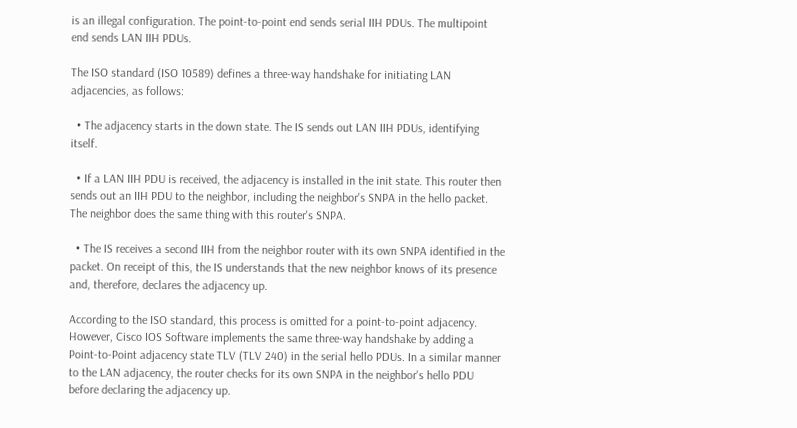is an illegal configuration. The point-to-point end sends serial IIH PDUs. The multipoint end sends LAN IIH PDUs.

The ISO standard (ISO 10589) defines a three-way handshake for initiating LAN adjacencies, as follows:

  • The adjacency starts in the down state. The IS sends out LAN IIH PDUs, identifying itself.

  • If a LAN IIH PDU is received, the adjacency is installed in the init state. This router then sends out an IIH PDU to the neighbor, including the neighbor's SNPA in the hello packet. The neighbor does the same thing with this router's SNPA.

  • The IS receives a second IIH from the neighbor router with its own SNPA identified in the packet. On receipt of this, the IS understands that the new neighbor knows of its presence and, therefore, declares the adjacency up.

According to the ISO standard, this process is omitted for a point-to-point adjacency. However, Cisco IOS Software implements the same three-way handshake by adding a Point-to-Point adjacency state TLV (TLV 240) in the serial hello PDUs. In a similar manner to the LAN adjacency, the router checks for its own SNPA in the neighbor's hello PDU before declaring the adjacency up.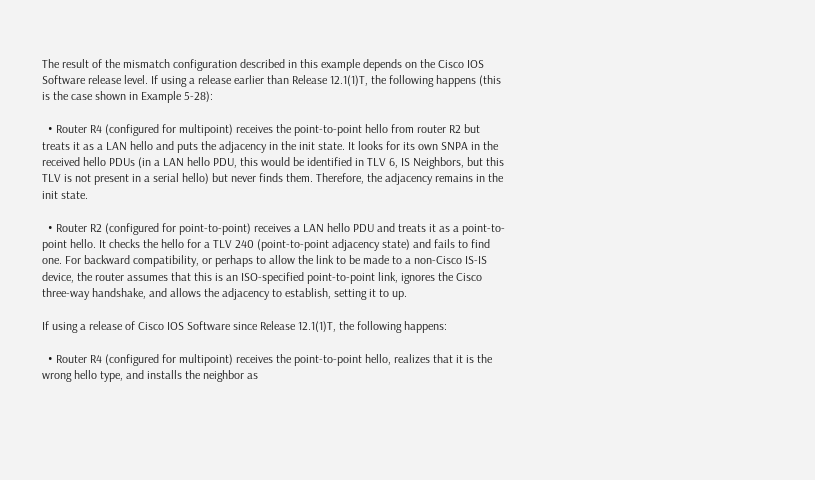The result of the mismatch configuration described in this example depends on the Cisco IOS Software release level. If using a release earlier than Release 12.1(1)T, the following happens (this is the case shown in Example 5-28):

  • Router R4 (configured for multipoint) receives the point-to-point hello from router R2 but treats it as a LAN hello and puts the adjacency in the init state. It looks for its own SNPA in the received hello PDUs (in a LAN hello PDU, this would be identified in TLV 6, IS Neighbors, but this TLV is not present in a serial hello) but never finds them. Therefore, the adjacency remains in the init state.

  • Router R2 (configured for point-to-point) receives a LAN hello PDU and treats it as a point-to-point hello. It checks the hello for a TLV 240 (point-to-point adjacency state) and fails to find one. For backward compatibility, or perhaps to allow the link to be made to a non-Cisco IS-IS device, the router assumes that this is an ISO-specified point-to-point link, ignores the Cisco three-way handshake, and allows the adjacency to establish, setting it to up.

If using a release of Cisco IOS Software since Release 12.1(1)T, the following happens:

  • Router R4 (configured for multipoint) receives the point-to-point hello, realizes that it is the wrong hello type, and installs the neighbor as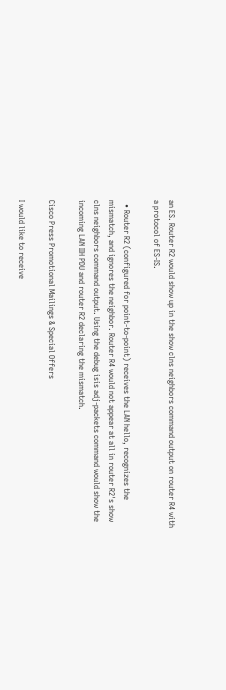an ES. Router R2 would show up in the show clns neighbors command output on router R4 with a protocol of ES-IS.

  • Router R2 (configured for point-to-point) receives the LAN hello, recognizes the mismatch, and ignores the neighbor. Router R4 would not appear at all in router R2's show clns neighbors command output. Using the debug isis adj-packets command would show the incoming LAN IIH PDU and router R2 declaring the mismatch.

Cisco Press Promotional Mailings & Special Offers

I would like to receive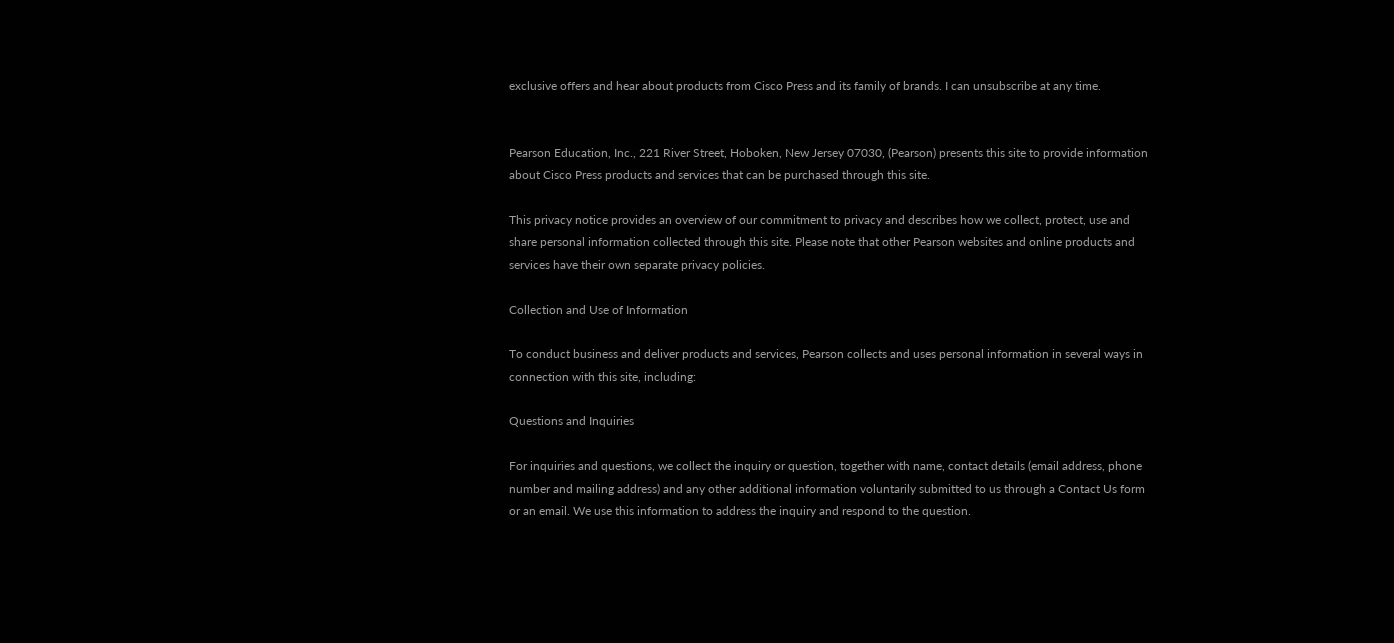exclusive offers and hear about products from Cisco Press and its family of brands. I can unsubscribe at any time.


Pearson Education, Inc., 221 River Street, Hoboken, New Jersey 07030, (Pearson) presents this site to provide information about Cisco Press products and services that can be purchased through this site.

This privacy notice provides an overview of our commitment to privacy and describes how we collect, protect, use and share personal information collected through this site. Please note that other Pearson websites and online products and services have their own separate privacy policies.

Collection and Use of Information

To conduct business and deliver products and services, Pearson collects and uses personal information in several ways in connection with this site, including:

Questions and Inquiries

For inquiries and questions, we collect the inquiry or question, together with name, contact details (email address, phone number and mailing address) and any other additional information voluntarily submitted to us through a Contact Us form or an email. We use this information to address the inquiry and respond to the question.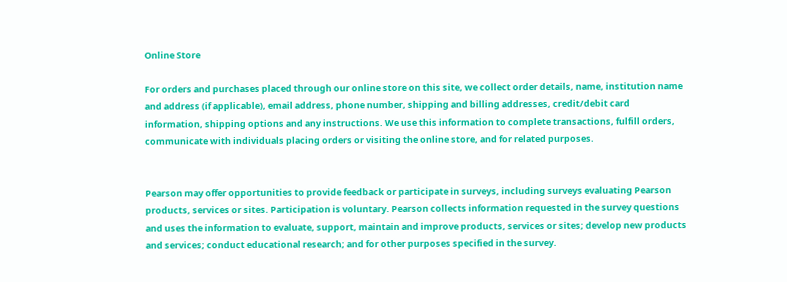Online Store

For orders and purchases placed through our online store on this site, we collect order details, name, institution name and address (if applicable), email address, phone number, shipping and billing addresses, credit/debit card information, shipping options and any instructions. We use this information to complete transactions, fulfill orders, communicate with individuals placing orders or visiting the online store, and for related purposes.


Pearson may offer opportunities to provide feedback or participate in surveys, including surveys evaluating Pearson products, services or sites. Participation is voluntary. Pearson collects information requested in the survey questions and uses the information to evaluate, support, maintain and improve products, services or sites; develop new products and services; conduct educational research; and for other purposes specified in the survey.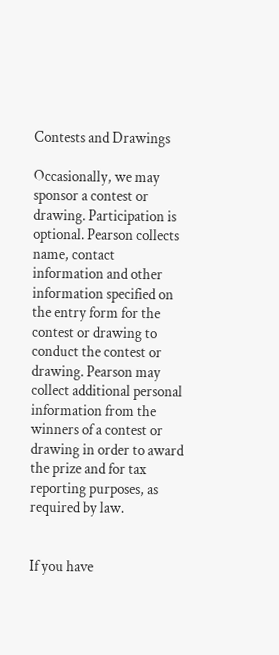Contests and Drawings

Occasionally, we may sponsor a contest or drawing. Participation is optional. Pearson collects name, contact information and other information specified on the entry form for the contest or drawing to conduct the contest or drawing. Pearson may collect additional personal information from the winners of a contest or drawing in order to award the prize and for tax reporting purposes, as required by law.


If you have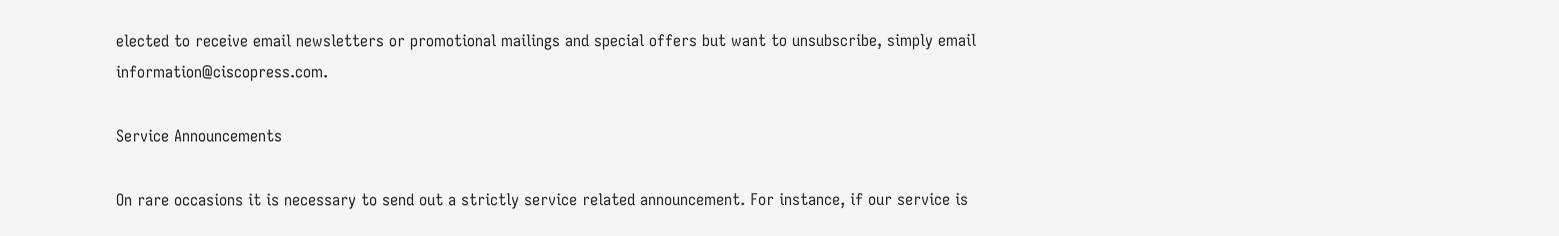elected to receive email newsletters or promotional mailings and special offers but want to unsubscribe, simply email information@ciscopress.com.

Service Announcements

On rare occasions it is necessary to send out a strictly service related announcement. For instance, if our service is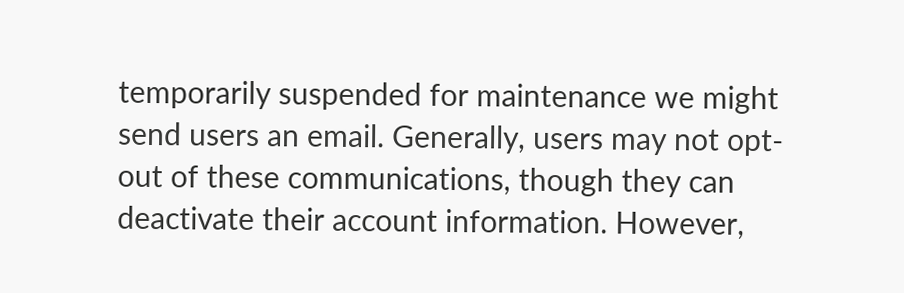temporarily suspended for maintenance we might send users an email. Generally, users may not opt-out of these communications, though they can deactivate their account information. However,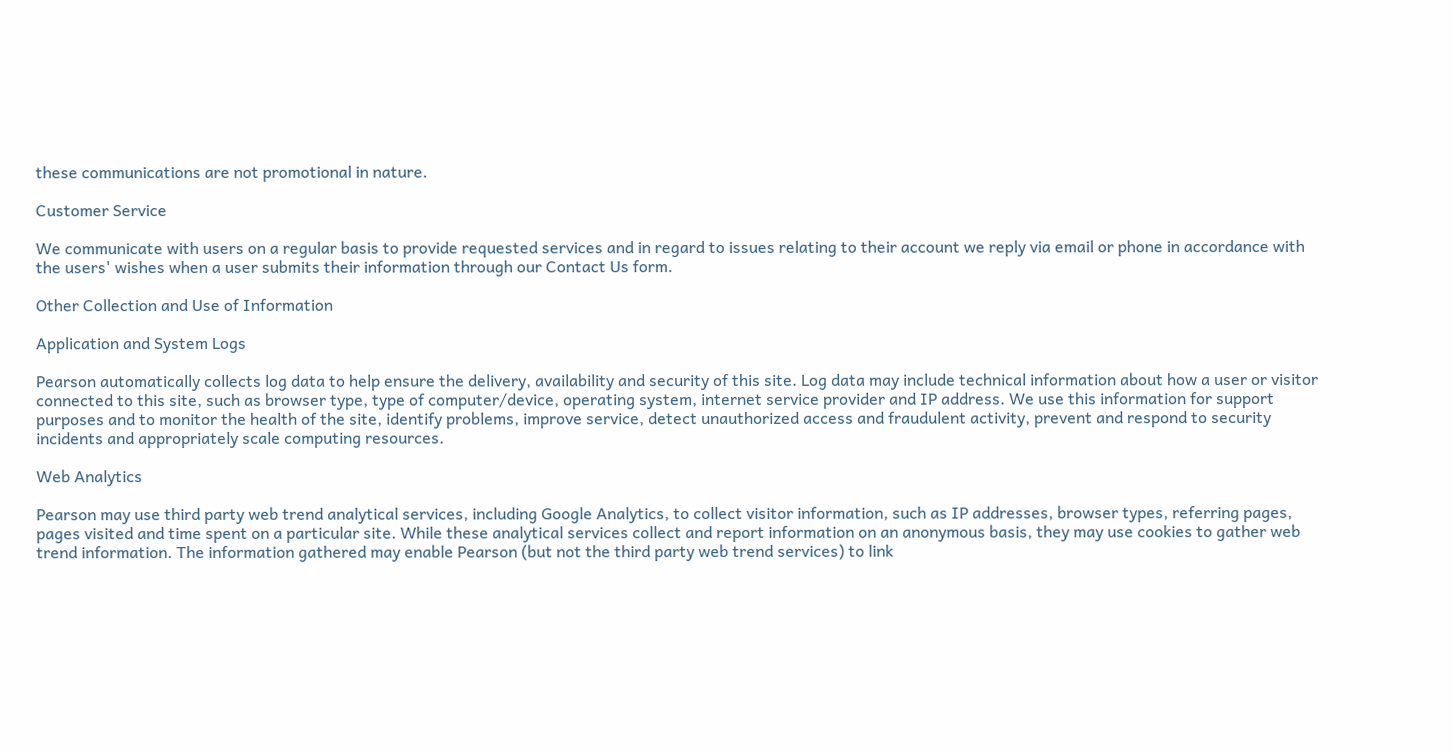these communications are not promotional in nature.

Customer Service

We communicate with users on a regular basis to provide requested services and in regard to issues relating to their account we reply via email or phone in accordance with the users' wishes when a user submits their information through our Contact Us form.

Other Collection and Use of Information

Application and System Logs

Pearson automatically collects log data to help ensure the delivery, availability and security of this site. Log data may include technical information about how a user or visitor connected to this site, such as browser type, type of computer/device, operating system, internet service provider and IP address. We use this information for support purposes and to monitor the health of the site, identify problems, improve service, detect unauthorized access and fraudulent activity, prevent and respond to security incidents and appropriately scale computing resources.

Web Analytics

Pearson may use third party web trend analytical services, including Google Analytics, to collect visitor information, such as IP addresses, browser types, referring pages, pages visited and time spent on a particular site. While these analytical services collect and report information on an anonymous basis, they may use cookies to gather web trend information. The information gathered may enable Pearson (but not the third party web trend services) to link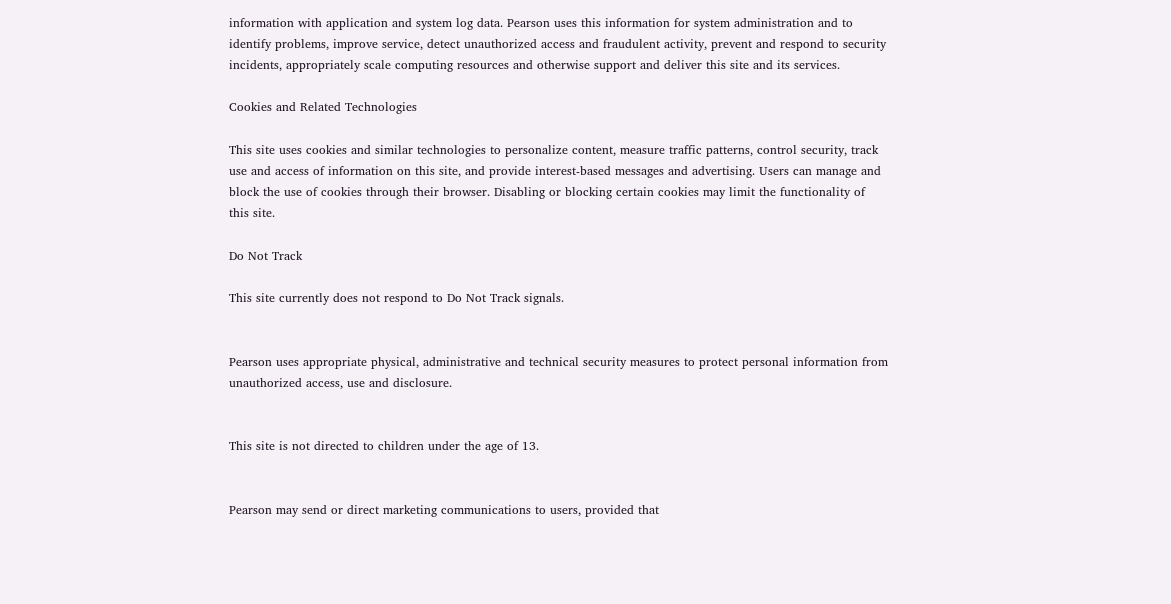information with application and system log data. Pearson uses this information for system administration and to identify problems, improve service, detect unauthorized access and fraudulent activity, prevent and respond to security incidents, appropriately scale computing resources and otherwise support and deliver this site and its services.

Cookies and Related Technologies

This site uses cookies and similar technologies to personalize content, measure traffic patterns, control security, track use and access of information on this site, and provide interest-based messages and advertising. Users can manage and block the use of cookies through their browser. Disabling or blocking certain cookies may limit the functionality of this site.

Do Not Track

This site currently does not respond to Do Not Track signals.


Pearson uses appropriate physical, administrative and technical security measures to protect personal information from unauthorized access, use and disclosure.


This site is not directed to children under the age of 13.


Pearson may send or direct marketing communications to users, provided that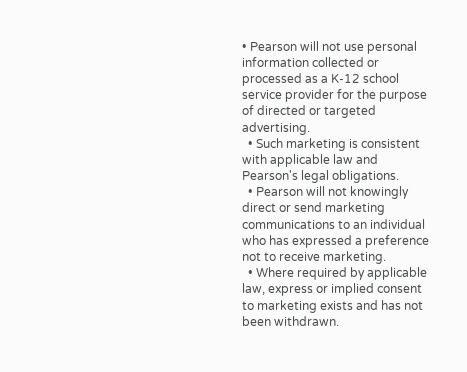• Pearson will not use personal information collected or processed as a K-12 school service provider for the purpose of directed or targeted advertising.
  • Such marketing is consistent with applicable law and Pearson's legal obligations.
  • Pearson will not knowingly direct or send marketing communications to an individual who has expressed a preference not to receive marketing.
  • Where required by applicable law, express or implied consent to marketing exists and has not been withdrawn.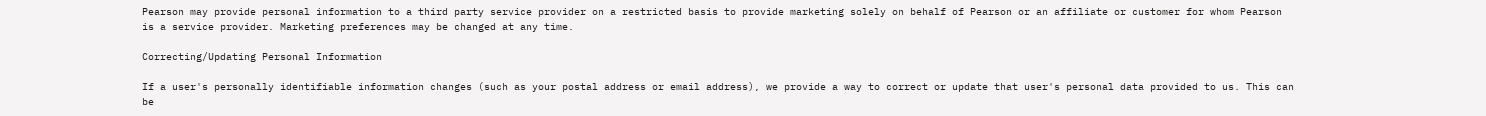Pearson may provide personal information to a third party service provider on a restricted basis to provide marketing solely on behalf of Pearson or an affiliate or customer for whom Pearson is a service provider. Marketing preferences may be changed at any time.

Correcting/Updating Personal Information

If a user's personally identifiable information changes (such as your postal address or email address), we provide a way to correct or update that user's personal data provided to us. This can be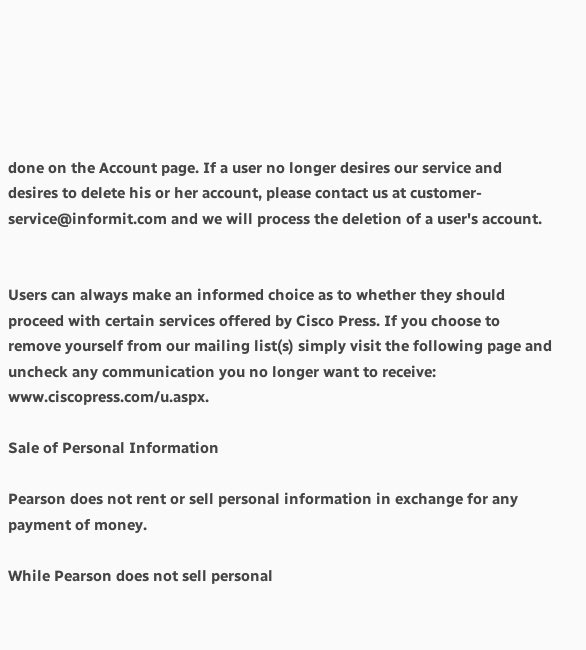done on the Account page. If a user no longer desires our service and desires to delete his or her account, please contact us at customer-service@informit.com and we will process the deletion of a user's account.


Users can always make an informed choice as to whether they should proceed with certain services offered by Cisco Press. If you choose to remove yourself from our mailing list(s) simply visit the following page and uncheck any communication you no longer want to receive: www.ciscopress.com/u.aspx.

Sale of Personal Information

Pearson does not rent or sell personal information in exchange for any payment of money.

While Pearson does not sell personal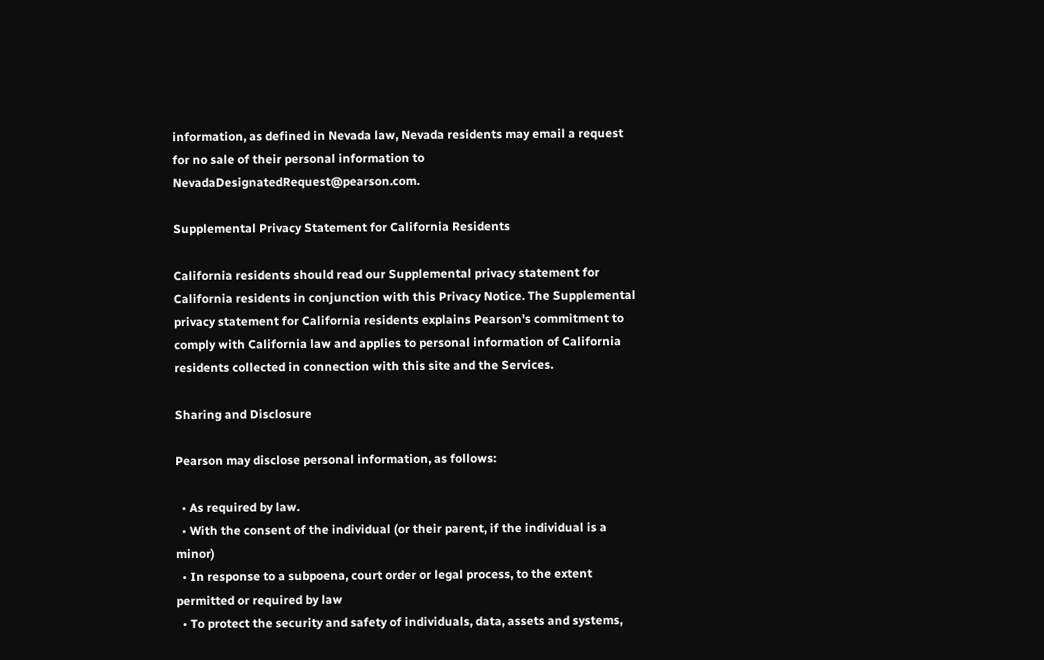information, as defined in Nevada law, Nevada residents may email a request for no sale of their personal information to NevadaDesignatedRequest@pearson.com.

Supplemental Privacy Statement for California Residents

California residents should read our Supplemental privacy statement for California residents in conjunction with this Privacy Notice. The Supplemental privacy statement for California residents explains Pearson's commitment to comply with California law and applies to personal information of California residents collected in connection with this site and the Services.

Sharing and Disclosure

Pearson may disclose personal information, as follows:

  • As required by law.
  • With the consent of the individual (or their parent, if the individual is a minor)
  • In response to a subpoena, court order or legal process, to the extent permitted or required by law
  • To protect the security and safety of individuals, data, assets and systems,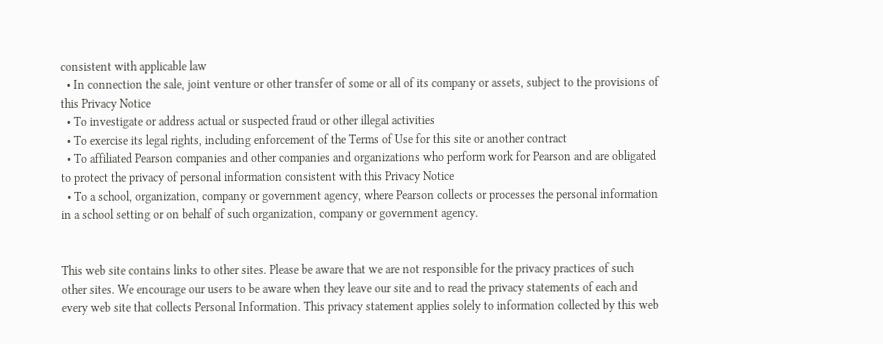consistent with applicable law
  • In connection the sale, joint venture or other transfer of some or all of its company or assets, subject to the provisions of this Privacy Notice
  • To investigate or address actual or suspected fraud or other illegal activities
  • To exercise its legal rights, including enforcement of the Terms of Use for this site or another contract
  • To affiliated Pearson companies and other companies and organizations who perform work for Pearson and are obligated to protect the privacy of personal information consistent with this Privacy Notice
  • To a school, organization, company or government agency, where Pearson collects or processes the personal information in a school setting or on behalf of such organization, company or government agency.


This web site contains links to other sites. Please be aware that we are not responsible for the privacy practices of such other sites. We encourage our users to be aware when they leave our site and to read the privacy statements of each and every web site that collects Personal Information. This privacy statement applies solely to information collected by this web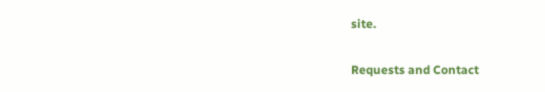site.

Requests and Contact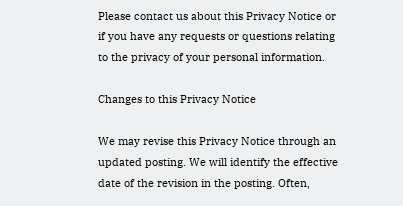Please contact us about this Privacy Notice or if you have any requests or questions relating to the privacy of your personal information.

Changes to this Privacy Notice

We may revise this Privacy Notice through an updated posting. We will identify the effective date of the revision in the posting. Often,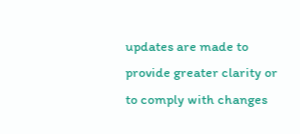updates are made to provide greater clarity or to comply with changes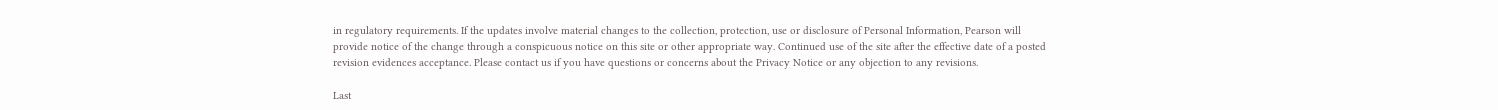in regulatory requirements. If the updates involve material changes to the collection, protection, use or disclosure of Personal Information, Pearson will provide notice of the change through a conspicuous notice on this site or other appropriate way. Continued use of the site after the effective date of a posted revision evidences acceptance. Please contact us if you have questions or concerns about the Privacy Notice or any objection to any revisions.

Last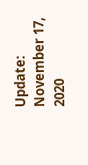Update: November 17, 2020